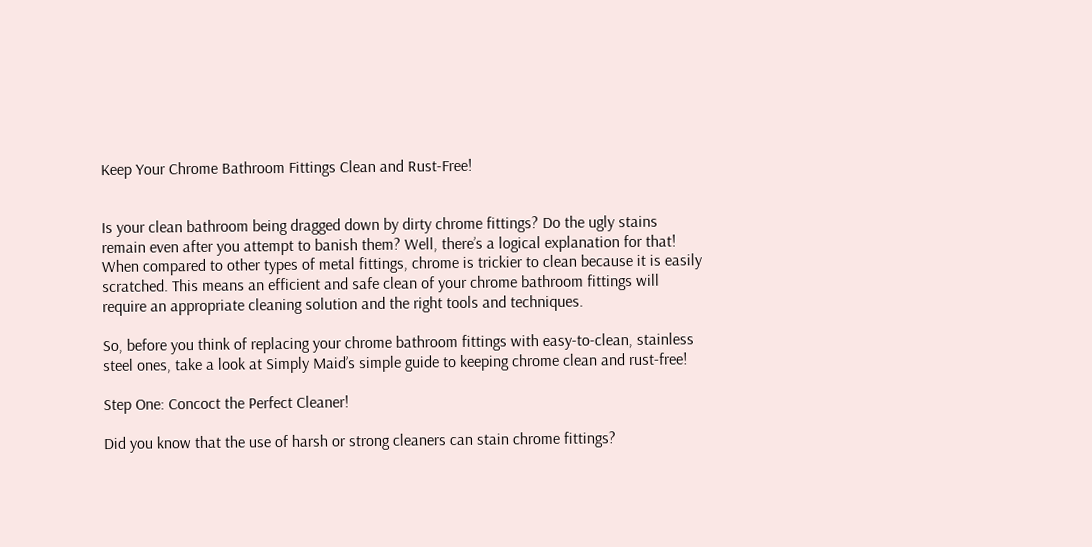Keep Your Chrome Bathroom Fittings Clean and Rust-Free!


Is your clean bathroom being dragged down by dirty chrome fittings? Do the ugly stains remain even after you attempt to banish them? Well, there’s a logical explanation for that! When compared to other types of metal fittings, chrome is trickier to clean because it is easily scratched. This means an efficient and safe clean of your chrome bathroom fittings will require an appropriate cleaning solution and the right tools and techniques.

So, before you think of replacing your chrome bathroom fittings with easy-to-clean, stainless steel ones, take a look at Simply Maid’s simple guide to keeping chrome clean and rust-free!

Step One: Concoct the Perfect Cleaner!

Did you know that the use of harsh or strong cleaners can stain chrome fittings?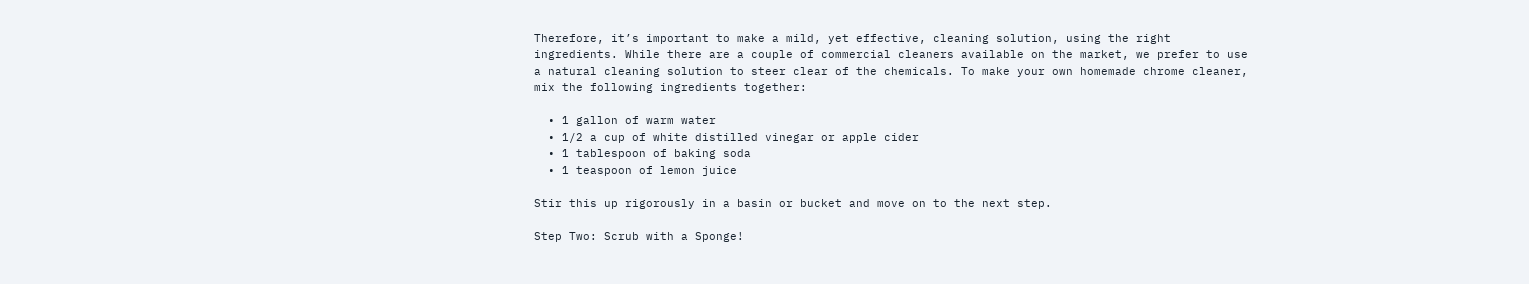Therefore, it’s important to make a mild, yet effective, cleaning solution, using the right ingredients. While there are a couple of commercial cleaners available on the market, we prefer to use a natural cleaning solution to steer clear of the chemicals. To make your own homemade chrome cleaner, mix the following ingredients together:

  • 1 gallon of warm water
  • 1/2 a cup of white distilled vinegar or apple cider
  • 1 tablespoon of baking soda
  • 1 teaspoon of lemon juice

Stir this up rigorously in a basin or bucket and move on to the next step.

Step Two: Scrub with a Sponge!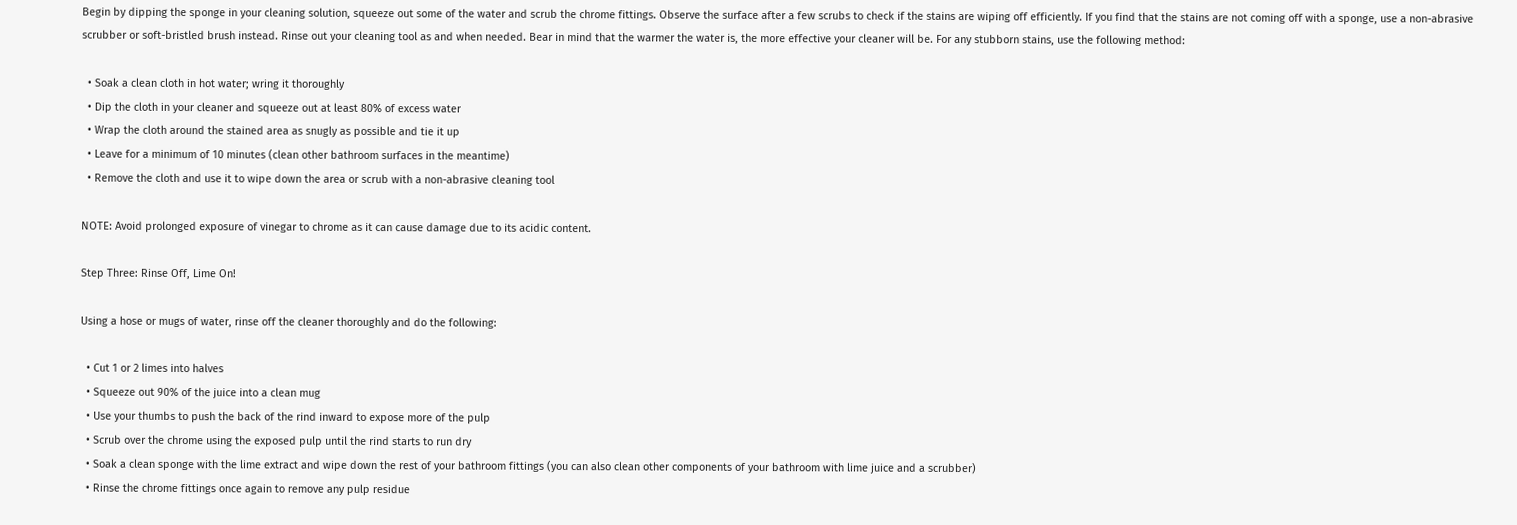Begin by dipping the sponge in your cleaning solution, squeeze out some of the water and scrub the chrome fittings. Observe the surface after a few scrubs to check if the stains are wiping off efficiently. If you find that the stains are not coming off with a sponge, use a non-abrasive scrubber or soft-bristled brush instead. Rinse out your cleaning tool as and when needed. Bear in mind that the warmer the water is, the more effective your cleaner will be. For any stubborn stains, use the following method:

  • Soak a clean cloth in hot water; wring it thoroughly
  • Dip the cloth in your cleaner and squeeze out at least 80% of excess water
  • Wrap the cloth around the stained area as snugly as possible and tie it up
  • Leave for a minimum of 10 minutes (clean other bathroom surfaces in the meantime)
  • Remove the cloth and use it to wipe down the area or scrub with a non-abrasive cleaning tool

NOTE: Avoid prolonged exposure of vinegar to chrome as it can cause damage due to its acidic content.

Step Three: Rinse Off, Lime On!

Using a hose or mugs of water, rinse off the cleaner thoroughly and do the following:

  • Cut 1 or 2 limes into halves
  • Squeeze out 90% of the juice into a clean mug
  • Use your thumbs to push the back of the rind inward to expose more of the pulp
  • Scrub over the chrome using the exposed pulp until the rind starts to run dry
  • Soak a clean sponge with the lime extract and wipe down the rest of your bathroom fittings (you can also clean other components of your bathroom with lime juice and a scrubber)
  • Rinse the chrome fittings once again to remove any pulp residue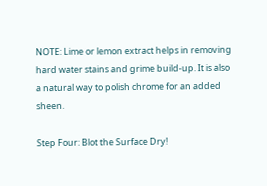NOTE: Lime or lemon extract helps in removing hard water stains and grime build-up. It is also a natural way to polish chrome for an added sheen.

Step Four: Blot the Surface Dry!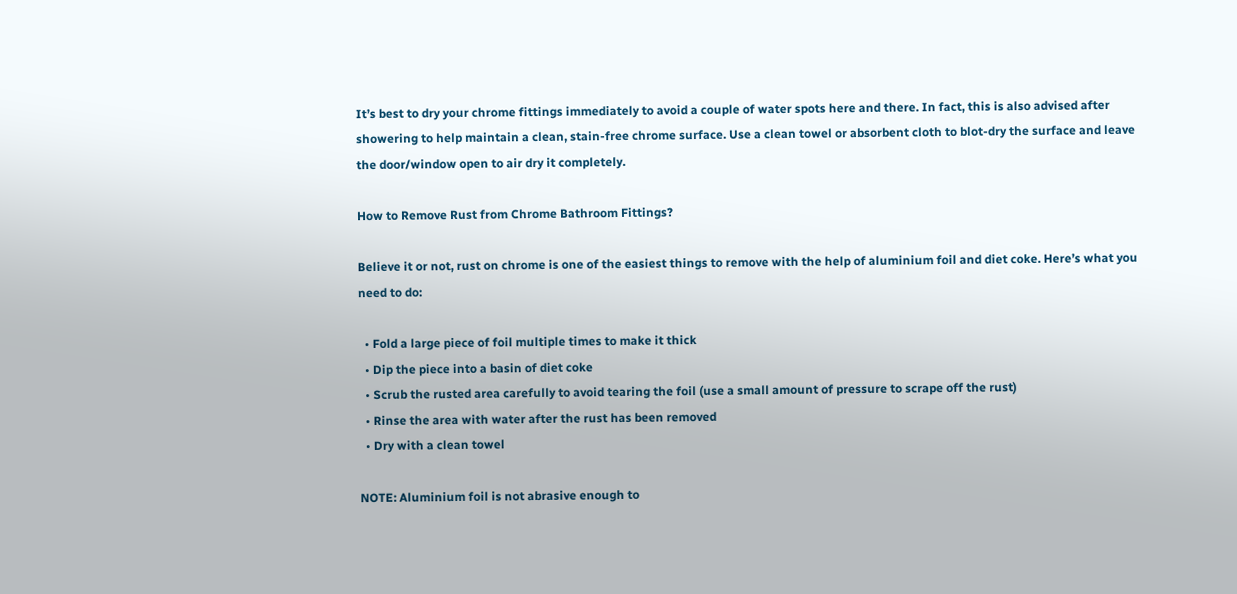It’s best to dry your chrome fittings immediately to avoid a couple of water spots here and there. In fact, this is also advised after showering to help maintain a clean, stain-free chrome surface. Use a clean towel or absorbent cloth to blot-dry the surface and leave the door/window open to air dry it completely.

How to Remove Rust from Chrome Bathroom Fittings?

Believe it or not, rust on chrome is one of the easiest things to remove with the help of aluminium foil and diet coke. Here’s what you need to do:

  • Fold a large piece of foil multiple times to make it thick
  • Dip the piece into a basin of diet coke
  • Scrub the rusted area carefully to avoid tearing the foil (use a small amount of pressure to scrape off the rust)
  • Rinse the area with water after the rust has been removed
  • Dry with a clean towel

NOTE: Aluminium foil is not abrasive enough to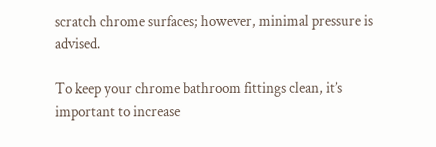scratch chrome surfaces; however, minimal pressure is advised.

To keep your chrome bathroom fittings clean, it’s important to increase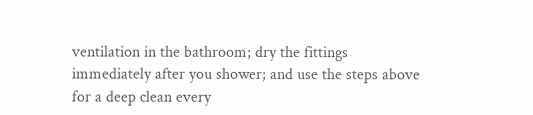ventilation in the bathroom; dry the fittings immediately after you shower; and use the steps above for a deep clean every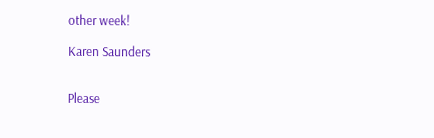other week!

Karen Saunders


Please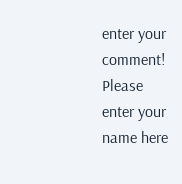enter your comment!
Please enter your name here